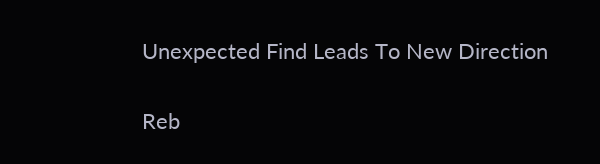Unexpected Find Leads To New Direction

Reb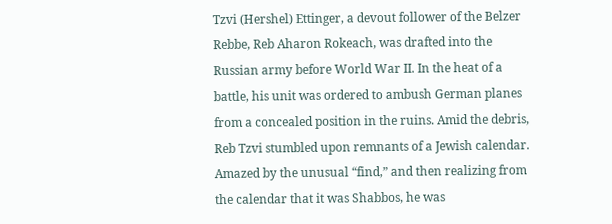Tzvi (Hershel) Ettinger, a devout follower of the Belzer Rebbe, Reb Aharon Rokeach, was drafted into the Russian army before World War II. In the heat of a battle, his unit was ordered to ambush German planes from a concealed position in the ruins. Amid the debris, Reb Tzvi stumbled upon remnants of a Jewish calendar. Amazed by the unusual “find,” and then realizing from the calendar that it was Shabbos, he was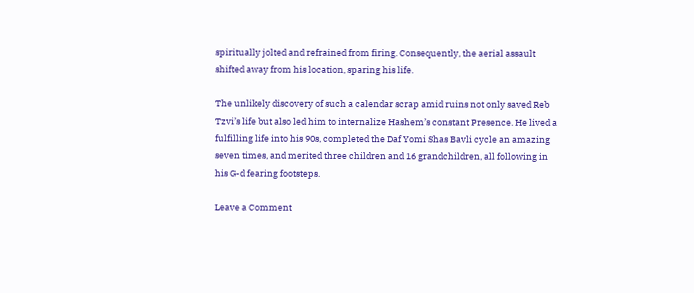spiritually jolted and refrained from firing. Consequently, the aerial assault shifted away from his location, sparing his life.

The unlikely discovery of such a calendar scrap amid ruins not only saved Reb Tzvi’s life but also led him to internalize Hashem’s constant Presence. He lived a fulfilling life into his 90s, completed the Daf Yomi Shas Bavli cycle an amazing seven times, and merited three children and 16 grandchildren, all following in his G-d fearing footsteps.

Leave a Comment